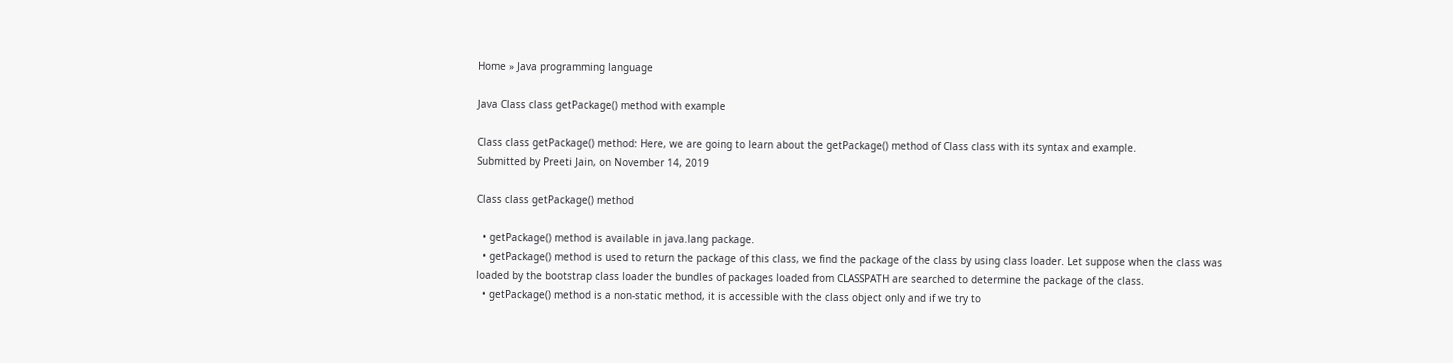Home » Java programming language

Java Class class getPackage() method with example

Class class getPackage() method: Here, we are going to learn about the getPackage() method of Class class with its syntax and example.
Submitted by Preeti Jain, on November 14, 2019

Class class getPackage() method

  • getPackage() method is available in java.lang package.
  • getPackage() method is used to return the package of this class, we find the package of the class by using class loader. Let suppose when the class was loaded by the bootstrap class loader the bundles of packages loaded from CLASSPATH are searched to determine the package of the class.
  • getPackage() method is a non-static method, it is accessible with the class object only and if we try to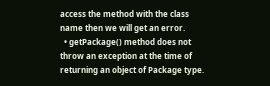access the method with the class name then we will get an error.
  • getPackage() method does not throw an exception at the time of returning an object of Package type.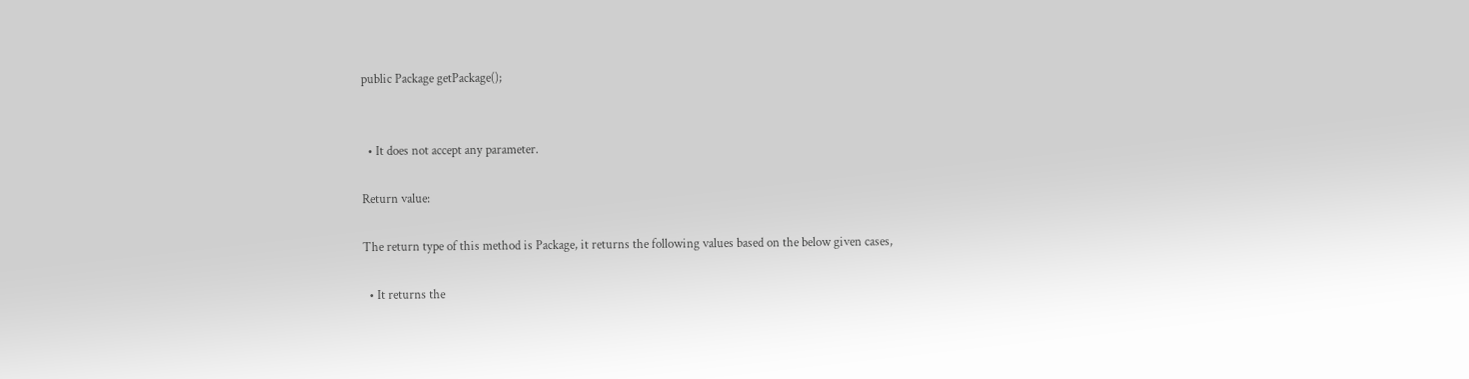public Package getPackage();


  • It does not accept any parameter.

Return value:

The return type of this method is Package, it returns the following values based on the below given cases,

  • It returns the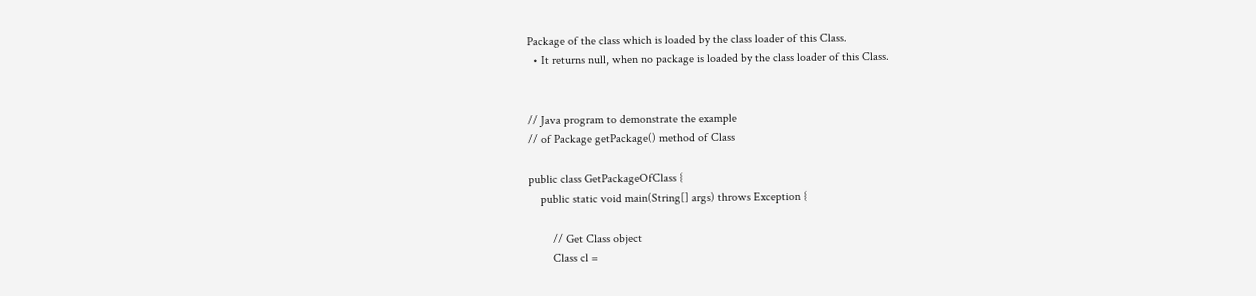Package of the class which is loaded by the class loader of this Class.
  • It returns null, when no package is loaded by the class loader of this Class.


// Java program to demonstrate the example
// of Package getPackage() method of Class

public class GetPackageOfClass {
    public static void main(String[] args) throws Exception {

        // Get Class object
        Class cl =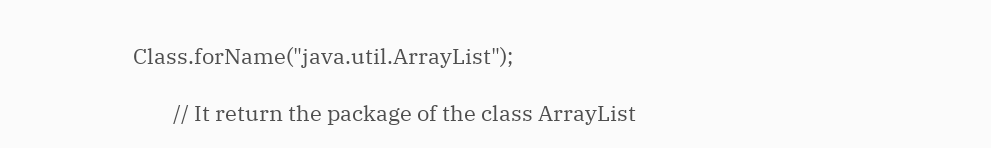Class.forName("java.util.ArrayList");

        // It return the package of the class ArrayList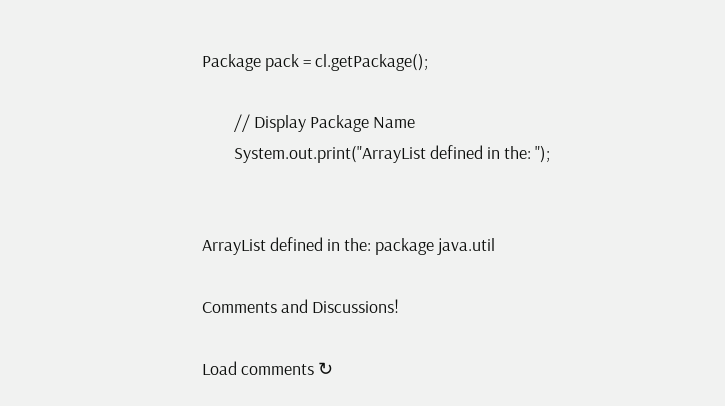Package pack = cl.getPackage();

        // Display Package Name
        System.out.print("ArrayList defined in the: ");


ArrayList defined in the: package java.util

Comments and Discussions!

Load comments ↻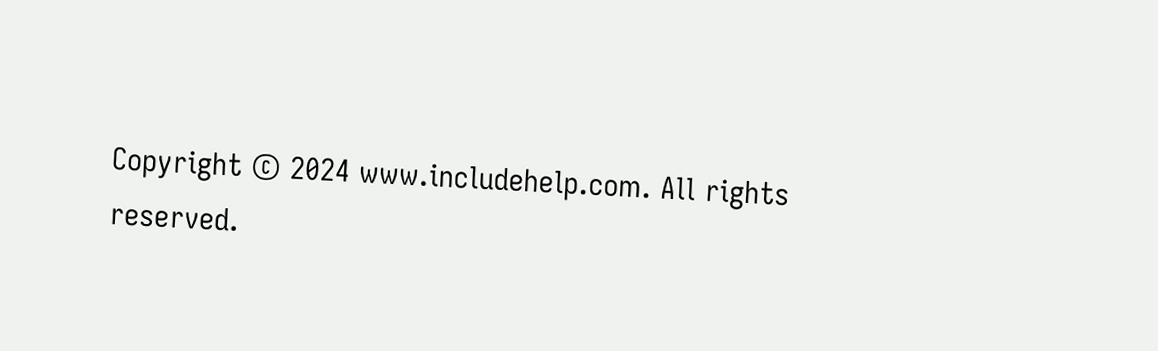Copyright © 2024 www.includehelp.com. All rights reserved.